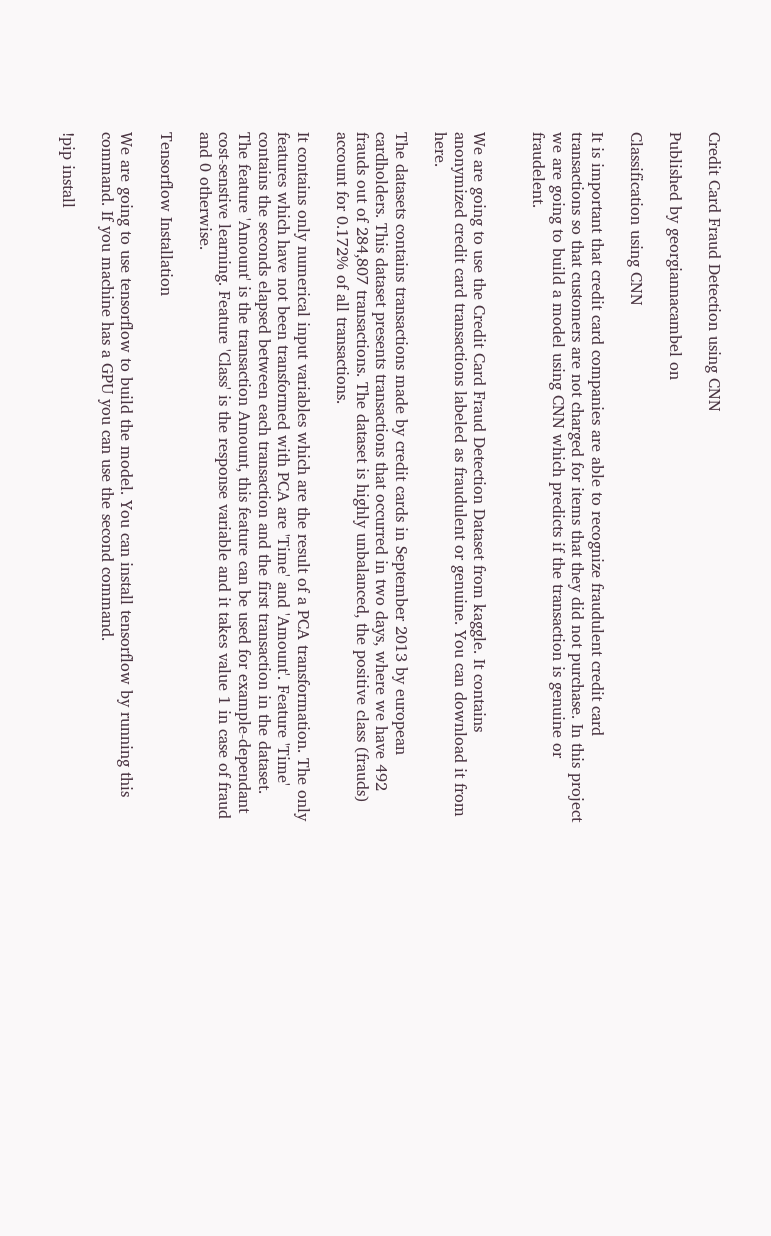Credit Card Fraud Detection using CNN

Published by georgiannacambel on

Classification using CNN

It is important that credit card companies are able to recognize fraudulent credit card transactions so that customers are not charged for items that they did not purchase. In this project we are going to build a model using CNN which predicts if the transaction is genuine or fraudelent.


We are going to use the Credit Card Fraud Detection Dataset from kaggle. It contains anonymized credit card transactions labeled as fraudulent or genuine. You can download it from here.

The datasets contains transactions made by credit cards in September 2013 by european cardholders. This dataset presents transactions that occurred in two days, where we have 492 frauds out of 284,807 transactions. The dataset is highly unbalanced, the positive class (frauds) account for 0.172% of all transactions.

It contains only numerical input variables which are the result of a PCA transformation. The only features which have not been transformed with PCA are 'Time' and 'Amount'. Feature 'Time' contains the seconds elapsed between each transaction and the first transaction in the dataset. The feature 'Amount' is the transaction Amount, this feature can be used for example-dependant cost-senstive learning. Feature 'Class' is the response variable and it takes value 1 in case of fraud and 0 otherwise.

Tensorflow Installation

We are going to use tensorflow to build the model. You can install tensorflow by running this command. If you machine has a GPU you can use the second command.

!pip install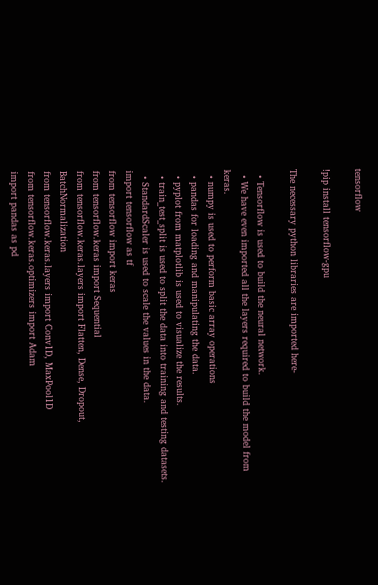tensorflow

!pip install tensorflow-gpu

The necessary python libraries are imported here-

  • Tensorflow is used to build the neural network.
  • We have even imported all the layers required to build the model from keras.
  • numpy is used to perform basic array operations
  • pandas for loading and manipulating the data.
  • pyplot from matplotlib is used to visualize the results.
  • train_test_split is used to split the data into training and testing datasets.
  • StandardScaler is used to scale the values in the data.
import tensorflow as tf
from tensorflow import keras
from tensorflow.keras import Sequential
from tensorflow.keras.layers import Flatten, Dense, Dropout, BatchNormalization
from tensorflow.keras.layers import Conv1D, MaxPool1D
from tensorflow.keras.optimizers import Adam
import pandas as pd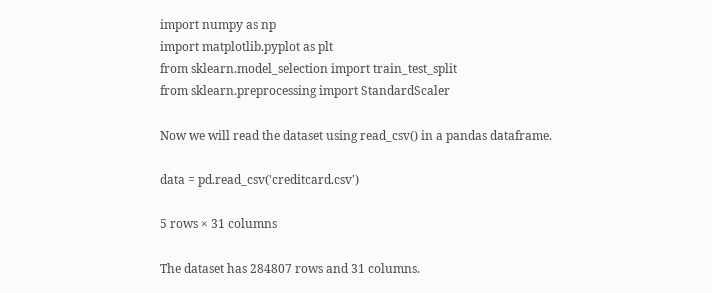import numpy as np
import matplotlib.pyplot as plt
from sklearn.model_selection import train_test_split
from sklearn.preprocessing import StandardScaler

Now we will read the dataset using read_csv() in a pandas dataframe.

data = pd.read_csv('creditcard.csv')

5 rows × 31 columns

The dataset has 284807 rows and 31 columns.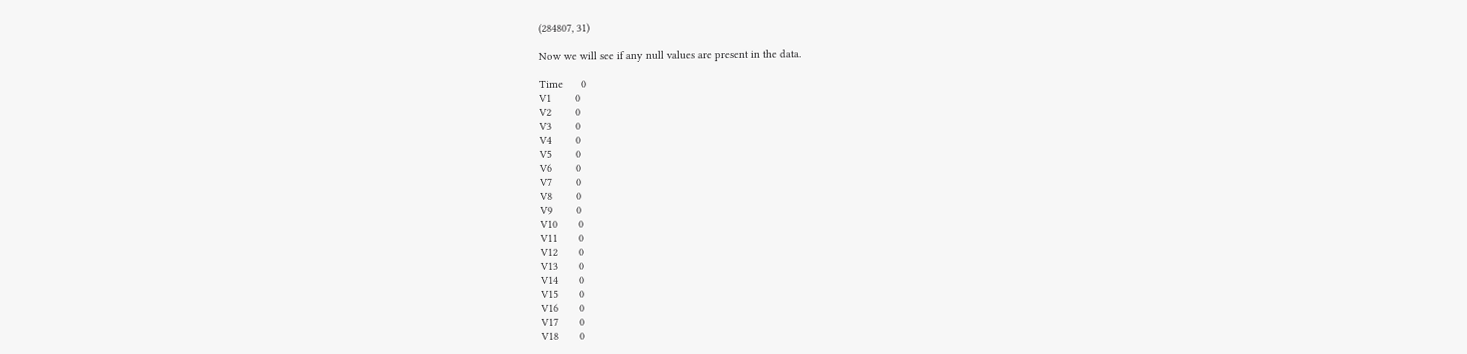(284807, 31)

Now we will see if any null values are present in the data.

Time      0
V1        0
V2        0
V3        0
V4        0
V5        0
V6        0
V7        0
V8        0
V9        0
V10       0
V11       0
V12       0
V13       0
V14       0
V15       0
V16       0
V17       0
V18       0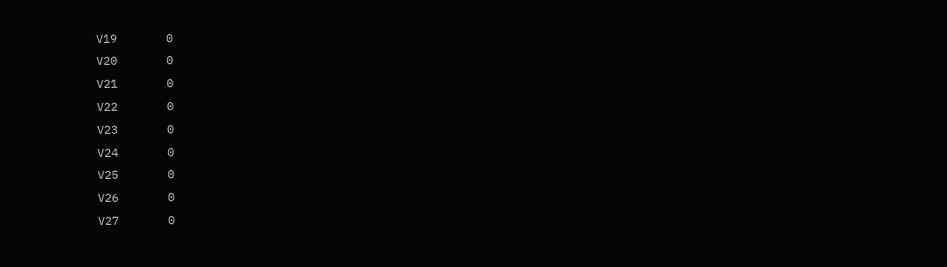V19       0
V20       0
V21       0
V22       0
V23       0
V24       0
V25       0
V26       0
V27       0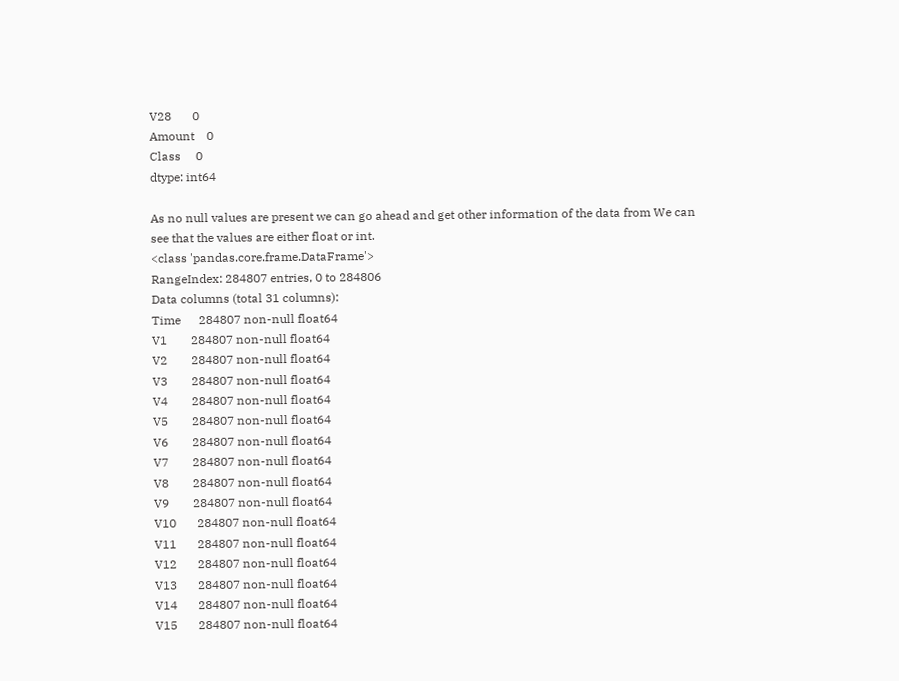V28       0
Amount    0
Class     0
dtype: int64

As no null values are present we can go ahead and get other information of the data from We can see that the values are either float or int.
<class 'pandas.core.frame.DataFrame'>
RangeIndex: 284807 entries, 0 to 284806
Data columns (total 31 columns):
Time      284807 non-null float64
V1        284807 non-null float64
V2        284807 non-null float64
V3        284807 non-null float64
V4        284807 non-null float64
V5        284807 non-null float64
V6        284807 non-null float64
V7        284807 non-null float64
V8        284807 non-null float64
V9        284807 non-null float64
V10       284807 non-null float64
V11       284807 non-null float64
V12       284807 non-null float64
V13       284807 non-null float64
V14       284807 non-null float64
V15       284807 non-null float64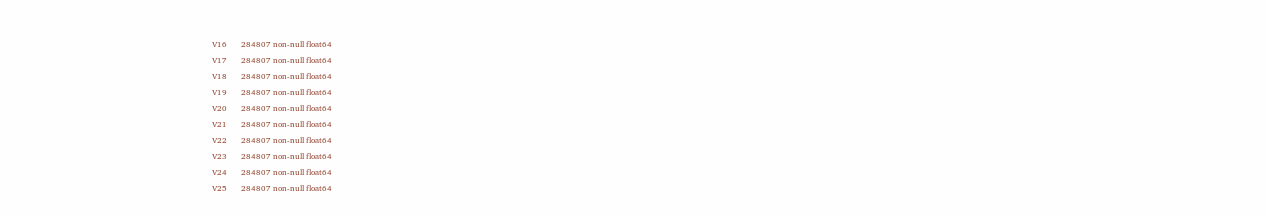V16       284807 non-null float64
V17       284807 non-null float64
V18       284807 non-null float64
V19       284807 non-null float64
V20       284807 non-null float64
V21       284807 non-null float64
V22       284807 non-null float64
V23       284807 non-null float64
V24       284807 non-null float64
V25       284807 non-null float64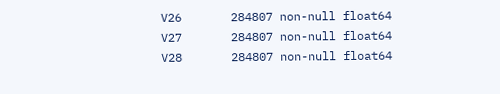V26       284807 non-null float64
V27       284807 non-null float64
V28       284807 non-null float64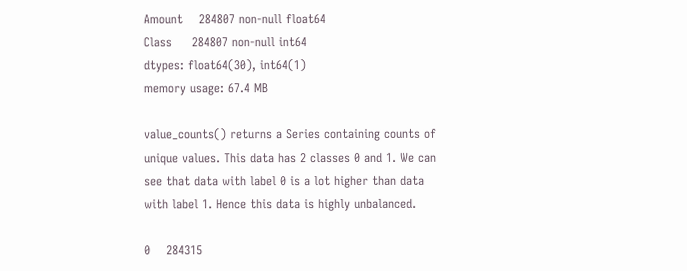Amount    284807 non-null float64
Class     284807 non-null int64
dtypes: float64(30), int64(1)
memory usage: 67.4 MB

value_counts() returns a Series containing counts of unique values. This data has 2 classes 0 and 1. We can see that data with label 0 is a lot higher than data with label 1. Hence this data is highly unbalanced.

0    284315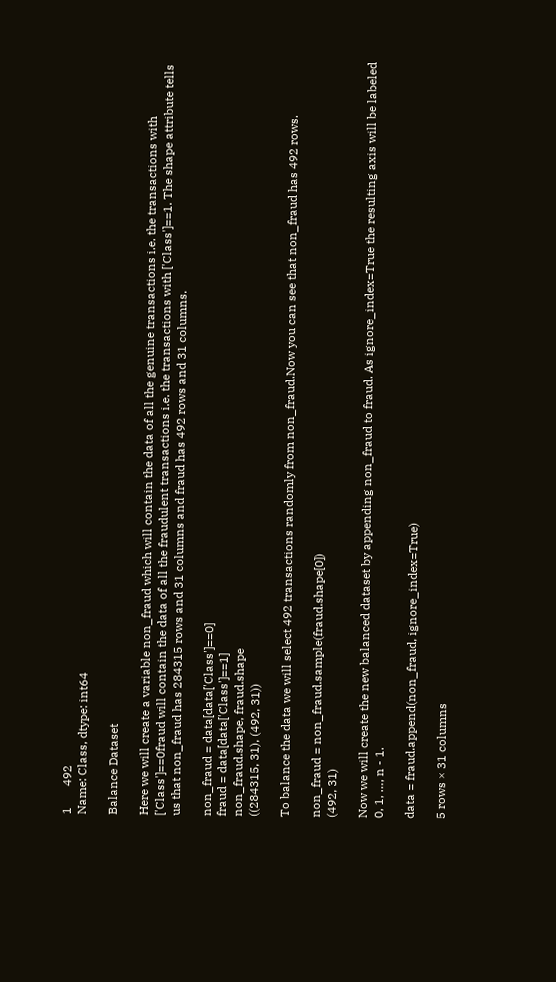1       492
Name: Class, dtype: int64

Balance Dataset

Here we will create a variable non_fraud which will contain the data of all the genuine transactions i.e. the transactions with ['Class']==0fraud will contain the data of all the fraudulent transactions i.e. the transactions with ['Class']==1. The shape attribute tells us that non_fraud has 284315 rows and 31 columns and fraud has 492 rows and 31 columns.

non_fraud = data[data['Class']==0]
fraud = data[data['Class']==1]
non_fraud.shape, fraud.shape
((284315, 31), (492, 31))

To balance the data we will select 492 transactions randomly from non_fraud.Now you can see that non_fraud has 492 rows.

non_fraud = non_fraud.sample(fraud.shape[0])
(492, 31)

Now we will create the new balanced dataset by appending non_fraud to fraud. As ignore_index=True the resulting axis will be labeled 0, 1, …, n - 1.

data = fraud.append(non_fraud, ignore_index=True)

5 rows × 31 columns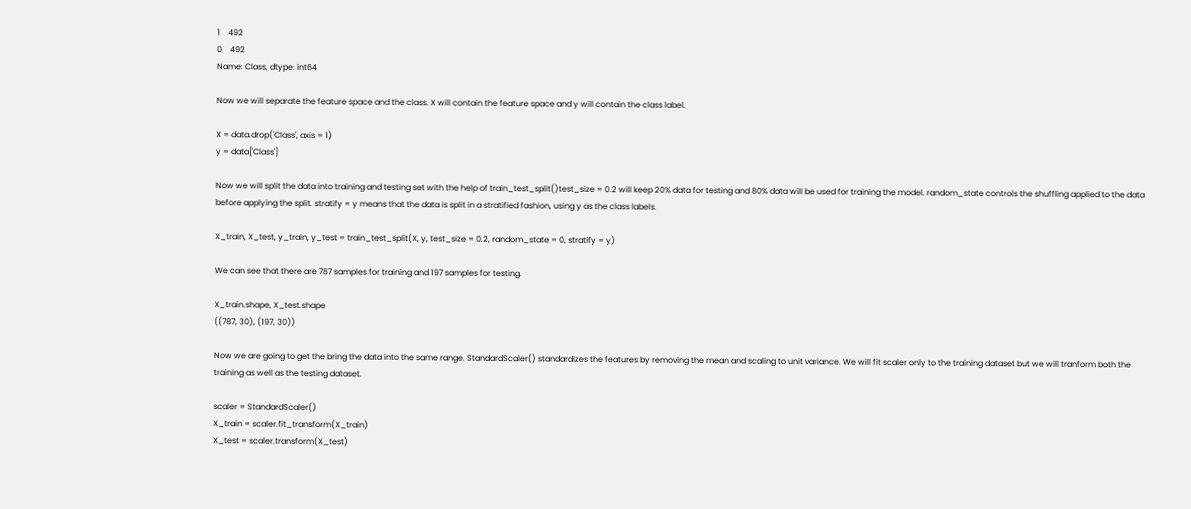1    492
0    492
Name: Class, dtype: int64

Now we will separate the feature space and the class. X will contain the feature space and y will contain the class label.

X = data.drop('Class', axis = 1)
y = data['Class']

Now we will split the data into training and testing set with the help of train_test_split()test_size = 0.2 will keep 20% data for testing and 80% data will be used for training the model. random_state controls the shuffling applied to the data before applying the split. stratify = y means that the data is split in a stratified fashion, using y as the class labels.

X_train, X_test, y_train, y_test = train_test_split(X, y, test_size = 0.2, random_state = 0, stratify = y)

We can see that there are 787 samples for training and 197 samples for testing.

X_train.shape, X_test.shape
((787, 30), (197, 30))

Now we are going to get the bring the data into the same range. StandardScaler() standardizes the features by removing the mean and scaling to unit variance. We will fit scaler only to the training dataset but we will tranform both the training as well as the testing dataset.

scaler = StandardScaler()
X_train = scaler.fit_transform(X_train)
X_test = scaler.transform(X_test)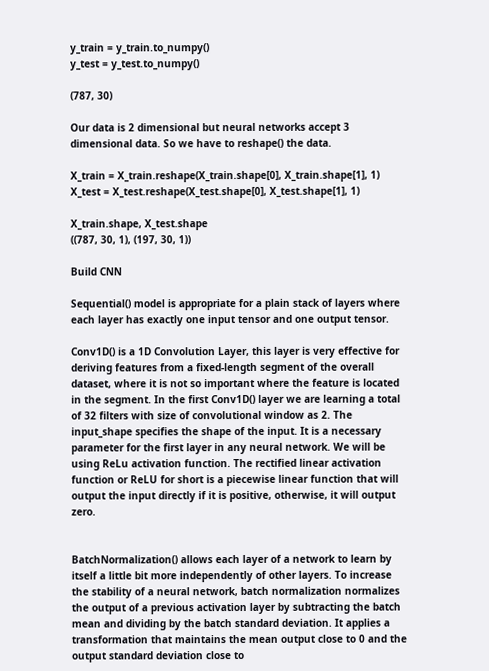y_train = y_train.to_numpy()
y_test = y_test.to_numpy()

(787, 30)

Our data is 2 dimensional but neural networks accept 3 dimensional data. So we have to reshape() the data.

X_train = X_train.reshape(X_train.shape[0], X_train.shape[1], 1)
X_test = X_test.reshape(X_test.shape[0], X_test.shape[1], 1)

X_train.shape, X_test.shape
((787, 30, 1), (197, 30, 1))

Build CNN

Sequential() model is appropriate for a plain stack of layers where each layer has exactly one input tensor and one output tensor.

Conv1D() is a 1D Convolution Layer, this layer is very effective for deriving features from a fixed-length segment of the overall dataset, where it is not so important where the feature is located in the segment. In the first Conv1D() layer we are learning a total of 32 filters with size of convolutional window as 2. The input_shape specifies the shape of the input. It is a necessary parameter for the first layer in any neural network. We will be using ReLu activation function. The rectified linear activation function or ReLU for short is a piecewise linear function that will output the input directly if it is positive, otherwise, it will output zero.


BatchNormalization() allows each layer of a network to learn by itself a little bit more independently of other layers. To increase the stability of a neural network, batch normalization normalizes the output of a previous activation layer by subtracting the batch mean and dividing by the batch standard deviation. It applies a transformation that maintains the mean output close to 0 and the output standard deviation close to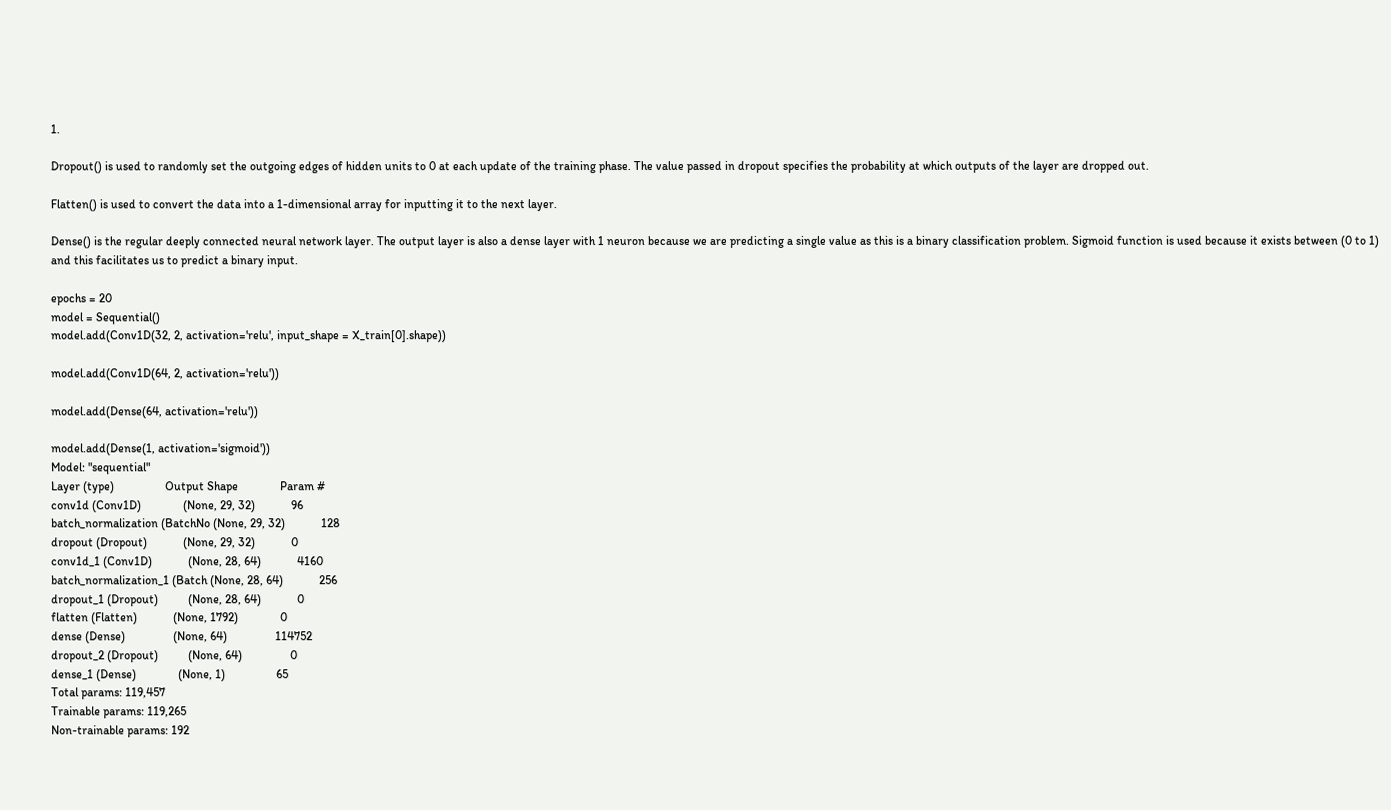1.

Dropout() is used to randomly set the outgoing edges of hidden units to 0 at each update of the training phase. The value passed in dropout specifies the probability at which outputs of the layer are dropped out.

Flatten() is used to convert the data into a 1-dimensional array for inputting it to the next layer.

Dense() is the regular deeply connected neural network layer. The output layer is also a dense layer with 1 neuron because we are predicting a single value as this is a binary classification problem. Sigmoid function is used because it exists between (0 to 1) and this facilitates us to predict a binary input.

epochs = 20
model = Sequential()
model.add(Conv1D(32, 2, activation='relu', input_shape = X_train[0].shape))

model.add(Conv1D(64, 2, activation='relu'))

model.add(Dense(64, activation='relu'))

model.add(Dense(1, activation='sigmoid'))
Model: "sequential"
Layer (type)                 Output Shape              Param #
conv1d (Conv1D)              (None, 29, 32)            96
batch_normalization (BatchNo (None, 29, 32)            128
dropout (Dropout)            (None, 29, 32)            0
conv1d_1 (Conv1D)            (None, 28, 64)            4160
batch_normalization_1 (Batch (None, 28, 64)            256
dropout_1 (Dropout)          (None, 28, 64)            0
flatten (Flatten)            (None, 1792)              0
dense (Dense)                (None, 64)                114752
dropout_2 (Dropout)          (None, 64)                0
dense_1 (Dense)              (None, 1)                 65
Total params: 119,457
Trainable params: 119,265
Non-trainable params: 192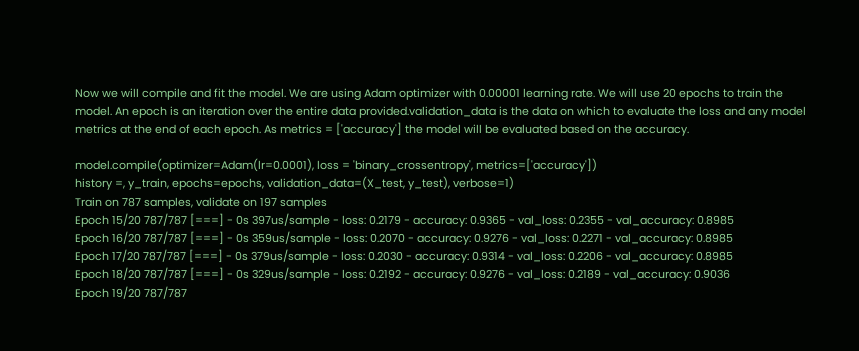Now we will compile and fit the model. We are using Adam optimizer with 0.00001 learning rate. We will use 20 epochs to train the model. An epoch is an iteration over the entire data provided.validation_data is the data on which to evaluate the loss and any model metrics at the end of each epoch. As metrics = ['accuracy'] the model will be evaluated based on the accuracy.

model.compile(optimizer=Adam(lr=0.0001), loss = 'binary_crossentropy', metrics=['accuracy'])
history =, y_train, epochs=epochs, validation_data=(X_test, y_test), verbose=1)
Train on 787 samples, validate on 197 samples
Epoch 15/20 787/787 [===] - 0s 397us/sample - loss: 0.2179 - accuracy: 0.9365 - val_loss: 0.2355 - val_accuracy: 0.8985
Epoch 16/20 787/787 [===] - 0s 359us/sample - loss: 0.2070 - accuracy: 0.9276 - val_loss: 0.2271 - val_accuracy: 0.8985
Epoch 17/20 787/787 [===] - 0s 379us/sample - loss: 0.2030 - accuracy: 0.9314 - val_loss: 0.2206 - val_accuracy: 0.8985
Epoch 18/20 787/787 [===] - 0s 329us/sample - loss: 0.2192 - accuracy: 0.9276 - val_loss: 0.2189 - val_accuracy: 0.9036
Epoch 19/20 787/787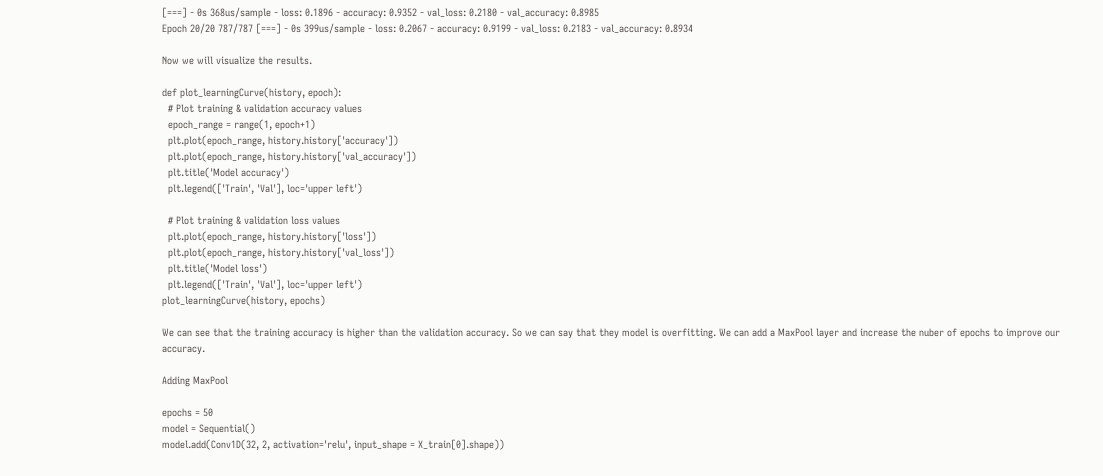[===] - 0s 368us/sample - loss: 0.1896 - accuracy: 0.9352 - val_loss: 0.2180 - val_accuracy: 0.8985
Epoch 20/20 787/787 [===] - 0s 399us/sample - loss: 0.2067 - accuracy: 0.9199 - val_loss: 0.2183 - val_accuracy: 0.8934

Now we will visualize the results.

def plot_learningCurve(history, epoch):
  # Plot training & validation accuracy values
  epoch_range = range(1, epoch+1)
  plt.plot(epoch_range, history.history['accuracy'])
  plt.plot(epoch_range, history.history['val_accuracy'])
  plt.title('Model accuracy')
  plt.legend(['Train', 'Val'], loc='upper left')

  # Plot training & validation loss values
  plt.plot(epoch_range, history.history['loss'])
  plt.plot(epoch_range, history.history['val_loss'])
  plt.title('Model loss')
  plt.legend(['Train', 'Val'], loc='upper left')
plot_learningCurve(history, epochs)

We can see that the training accuracy is higher than the validation accuracy. So we can say that they model is overfitting. We can add a MaxPool layer and increase the nuber of epochs to improve our accuracy.

Adding MaxPool

epochs = 50
model = Sequential()
model.add(Conv1D(32, 2, activation='relu', input_shape = X_train[0].shape))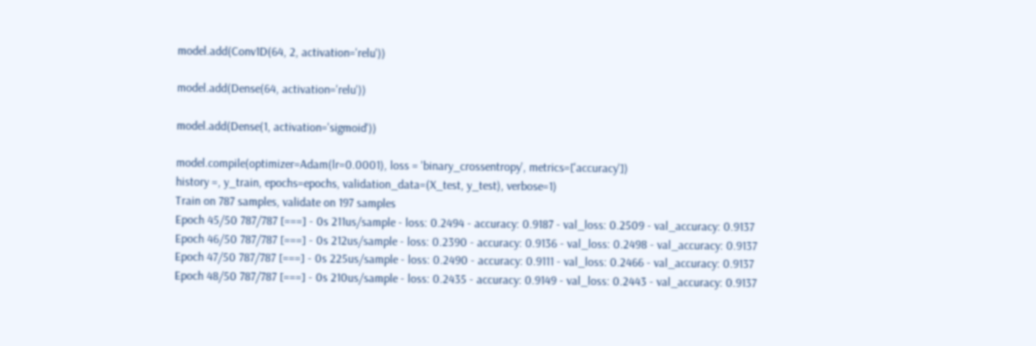model.add(Conv1D(64, 2, activation='relu'))

model.add(Dense(64, activation='relu'))

model.add(Dense(1, activation='sigmoid'))

model.compile(optimizer=Adam(lr=0.0001), loss = 'binary_crossentropy', metrics=['accuracy'])
history =, y_train, epochs=epochs, validation_data=(X_test, y_test), verbose=1)
Train on 787 samples, validate on 197 samples
Epoch 45/50 787/787 [===] - 0s 211us/sample - loss: 0.2494 - accuracy: 0.9187 - val_loss: 0.2509 - val_accuracy: 0.9137
Epoch 46/50 787/787 [===] - 0s 212us/sample - loss: 0.2390 - accuracy: 0.9136 - val_loss: 0.2498 - val_accuracy: 0.9137
Epoch 47/50 787/787 [===] - 0s 225us/sample - loss: 0.2490 - accuracy: 0.9111 - val_loss: 0.2466 - val_accuracy: 0.9137
Epoch 48/50 787/787 [===] - 0s 210us/sample - loss: 0.2435 - accuracy: 0.9149 - val_loss: 0.2443 - val_accuracy: 0.9137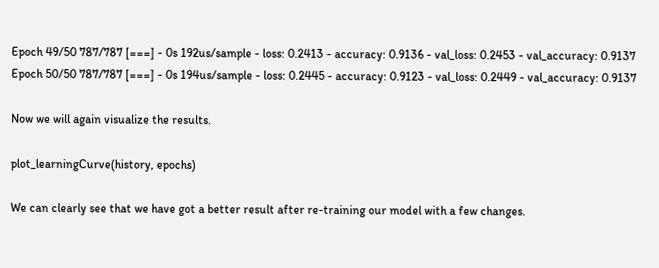Epoch 49/50 787/787 [===] - 0s 192us/sample - loss: 0.2413 - accuracy: 0.9136 - val_loss: 0.2453 - val_accuracy: 0.9137
Epoch 50/50 787/787 [===] - 0s 194us/sample - loss: 0.2445 - accuracy: 0.9123 - val_loss: 0.2449 - val_accuracy: 0.9137

Now we will again visualize the results.

plot_learningCurve(history, epochs)

We can clearly see that we have got a better result after re-training our model with a few changes.